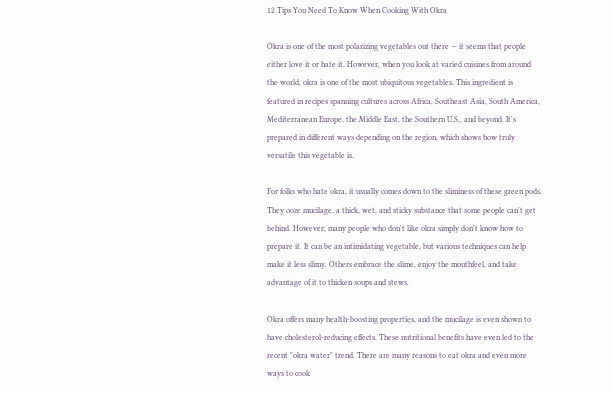12 Tips You Need To Know When Cooking With Okra

Okra is one of the most polarizing vegetables out there — it seems that people either love it or hate it. However, when you look at varied cuisines from around the world, okra is one of the most ubiquitous vegetables. This ingredient is featured in recipes spanning cultures across Africa, Southeast Asia, South America, Mediterranean Europe, the Middle East, the Southern U.S., and beyond. It's prepared in different ways depending on the region, which shows how truly versatile this vegetable is.

For folks who hate okra, it usually comes down to the sliminess of these green pods. They ooze mucilage, a thick, wet, and sticky substance that some people can't get behind. However, many people who don't like okra simply don't know how to prepare it. It can be an intimidating vegetable, but various techniques can help make it less slimy. Others embrace the slime, enjoy the mouthfeel, and take advantage of it to thicken soups and stews.

Okra offers many health-boosting properties, and the mucilage is even shown to have cholesterol-reducing effects. These nutritional benefits have even led to the recent "okra water" trend. There are many reasons to eat okra and even more ways to cook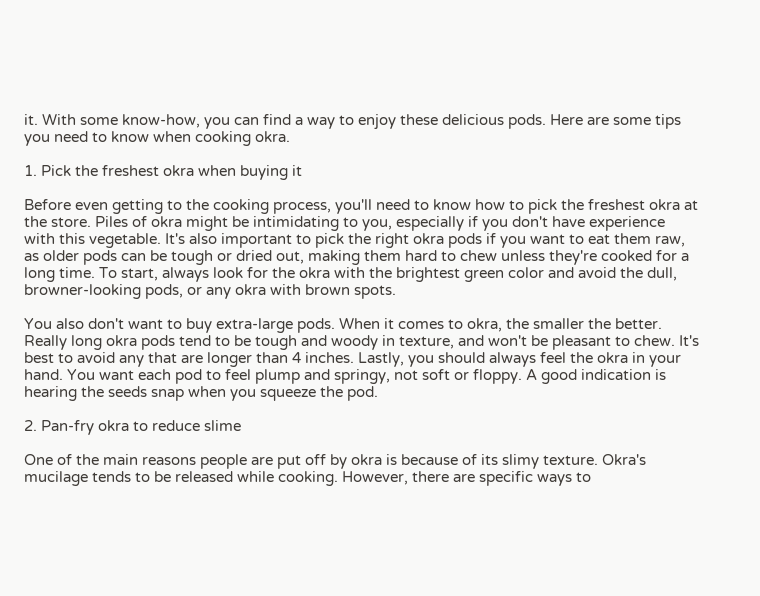it. With some know-how, you can find a way to enjoy these delicious pods. Here are some tips you need to know when cooking okra.

1. Pick the freshest okra when buying it

Before even getting to the cooking process, you'll need to know how to pick the freshest okra at the store. Piles of okra might be intimidating to you, especially if you don't have experience with this vegetable. It's also important to pick the right okra pods if you want to eat them raw, as older pods can be tough or dried out, making them hard to chew unless they're cooked for a long time. To start, always look for the okra with the brightest green color and avoid the dull, browner-looking pods, or any okra with brown spots.

You also don't want to buy extra-large pods. When it comes to okra, the smaller the better. Really long okra pods tend to be tough and woody in texture, and won't be pleasant to chew. It's best to avoid any that are longer than 4 inches. Lastly, you should always feel the okra in your hand. You want each pod to feel plump and springy, not soft or floppy. A good indication is hearing the seeds snap when you squeeze the pod.

2. Pan-fry okra to reduce slime

One of the main reasons people are put off by okra is because of its slimy texture. Okra's mucilage tends to be released while cooking. However, there are specific ways to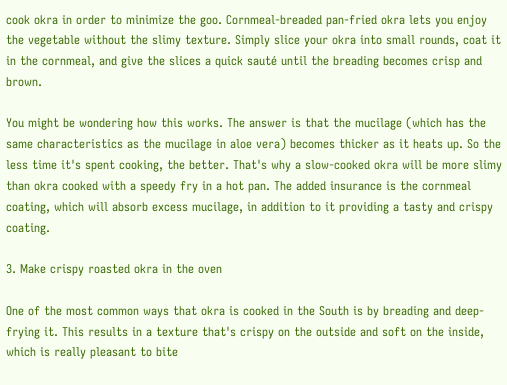cook okra in order to minimize the goo. Cornmeal-breaded pan-fried okra lets you enjoy the vegetable without the slimy texture. Simply slice your okra into small rounds, coat it in the cornmeal, and give the slices a quick sauté until the breading becomes crisp and brown.

You might be wondering how this works. The answer is that the mucilage (which has the same characteristics as the mucilage in aloe vera) becomes thicker as it heats up. So the less time it's spent cooking, the better. That's why a slow-cooked okra will be more slimy than okra cooked with a speedy fry in a hot pan. The added insurance is the cornmeal coating, which will absorb excess mucilage, in addition to it providing a tasty and crispy coating.

3. Make crispy roasted okra in the oven

One of the most common ways that okra is cooked in the South is by breading and deep-frying it. This results in a texture that's crispy on the outside and soft on the inside, which is really pleasant to bite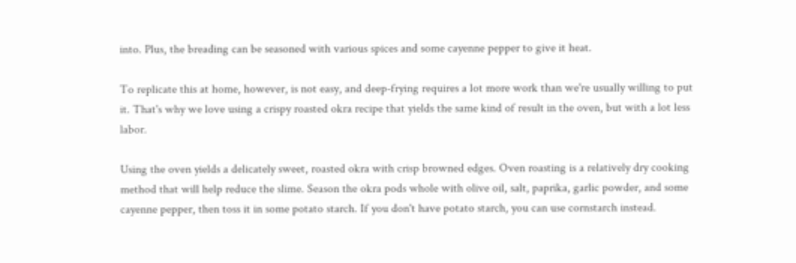into. Plus, the breading can be seasoned with various spices and some cayenne pepper to give it heat.

To replicate this at home, however, is not easy, and deep-frying requires a lot more work than we're usually willing to put it. That's why we love using a crispy roasted okra recipe that yields the same kind of result in the oven, but with a lot less labor.

Using the oven yields a delicately sweet, roasted okra with crisp browned edges. Oven roasting is a relatively dry cooking method that will help reduce the slime. Season the okra pods whole with olive oil, salt, paprika, garlic powder, and some cayenne pepper, then toss it in some potato starch. If you don't have potato starch, you can use cornstarch instead.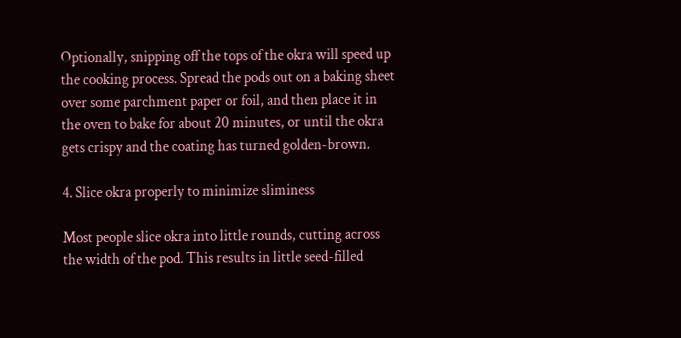Optionally, snipping off the tops of the okra will speed up the cooking process. Spread the pods out on a baking sheet over some parchment paper or foil, and then place it in the oven to bake for about 20 minutes, or until the okra gets crispy and the coating has turned golden-brown.

4. Slice okra properly to minimize sliminess

Most people slice okra into little rounds, cutting across the width of the pod. This results in little seed-filled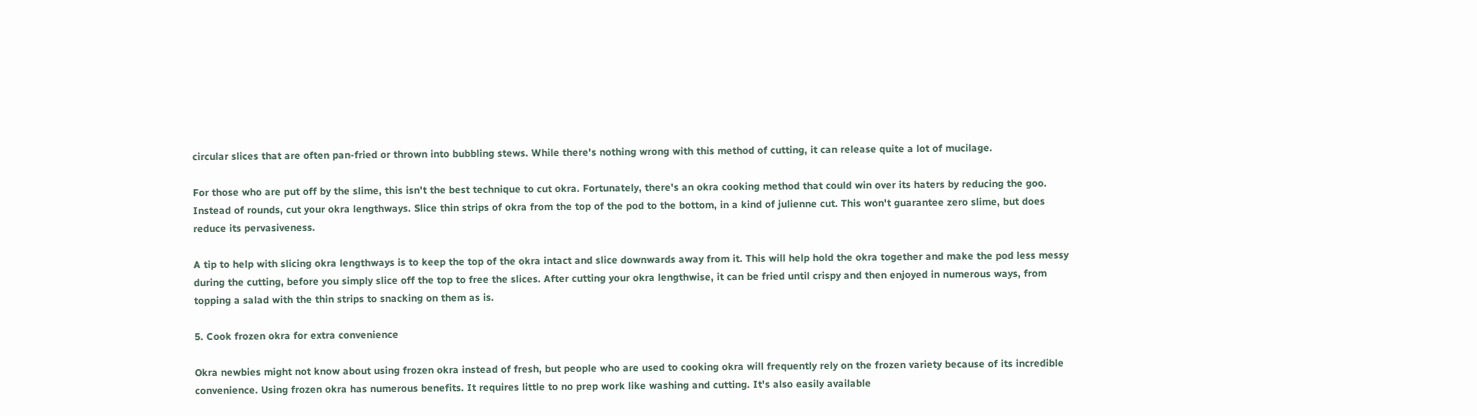circular slices that are often pan-fried or thrown into bubbling stews. While there's nothing wrong with this method of cutting, it can release quite a lot of mucilage.

For those who are put off by the slime, this isn't the best technique to cut okra. Fortunately, there's an okra cooking method that could win over its haters by reducing the goo. Instead of rounds, cut your okra lengthways. Slice thin strips of okra from the top of the pod to the bottom, in a kind of julienne cut. This won't guarantee zero slime, but does reduce its pervasiveness.

A tip to help with slicing okra lengthways is to keep the top of the okra intact and slice downwards away from it. This will help hold the okra together and make the pod less messy during the cutting, before you simply slice off the top to free the slices. After cutting your okra lengthwise, it can be fried until crispy and then enjoyed in numerous ways, from topping a salad with the thin strips to snacking on them as is.

5. Cook frozen okra for extra convenience

Okra newbies might not know about using frozen okra instead of fresh, but people who are used to cooking okra will frequently rely on the frozen variety because of its incredible convenience. Using frozen okra has numerous benefits. It requires little to no prep work like washing and cutting. It's also easily available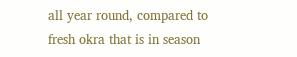all year round, compared to fresh okra that is in season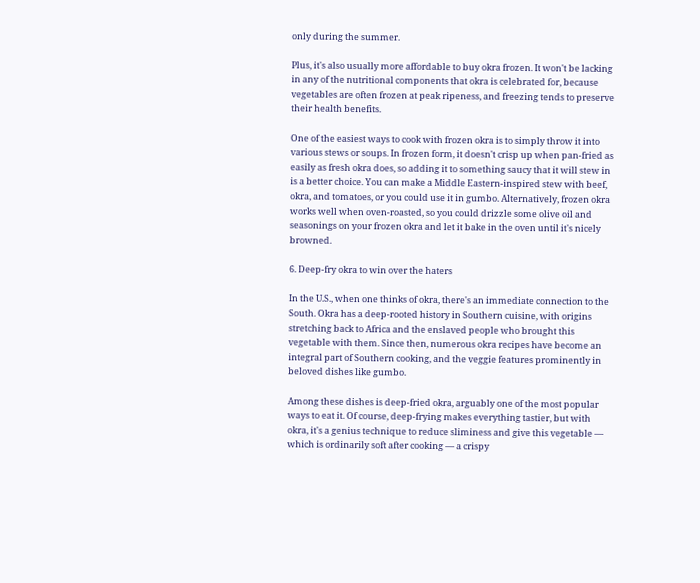only during the summer.

Plus, it's also usually more affordable to buy okra frozen. It won't be lacking in any of the nutritional components that okra is celebrated for, because vegetables are often frozen at peak ripeness, and freezing tends to preserve their health benefits.

One of the easiest ways to cook with frozen okra is to simply throw it into various stews or soups. In frozen form, it doesn't crisp up when pan-fried as easily as fresh okra does, so adding it to something saucy that it will stew in is a better choice. You can make a Middle Eastern-inspired stew with beef, okra, and tomatoes, or you could use it in gumbo. Alternatively, frozen okra works well when oven-roasted, so you could drizzle some olive oil and seasonings on your frozen okra and let it bake in the oven until it's nicely browned.

6. Deep-fry okra to win over the haters

In the U.S., when one thinks of okra, there's an immediate connection to the South. Okra has a deep-rooted history in Southern cuisine, with origins stretching back to Africa and the enslaved people who brought this vegetable with them. Since then, numerous okra recipes have become an integral part of Southern cooking, and the veggie features prominently in beloved dishes like gumbo.

Among these dishes is deep-fried okra, arguably one of the most popular ways to eat it. Of course, deep-frying makes everything tastier, but with okra, it's a genius technique to reduce sliminess and give this vegetable — which is ordinarily soft after cooking — a crispy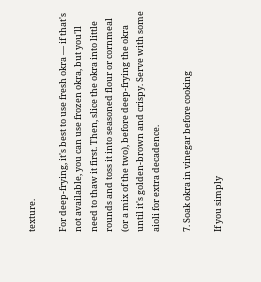texture.

For deep-frying, it's best to use fresh okra — if that's not available, you can use frozen okra, but you'll need to thaw it first. Then, slice the okra into little rounds and toss it into seasoned flour or cornmeal (or a mix of the two), before deep-frying the okra until it's golden-brown and crispy. Serve with some aioli for extra decadence.

7. Soak okra in vinegar before cooking

If you simply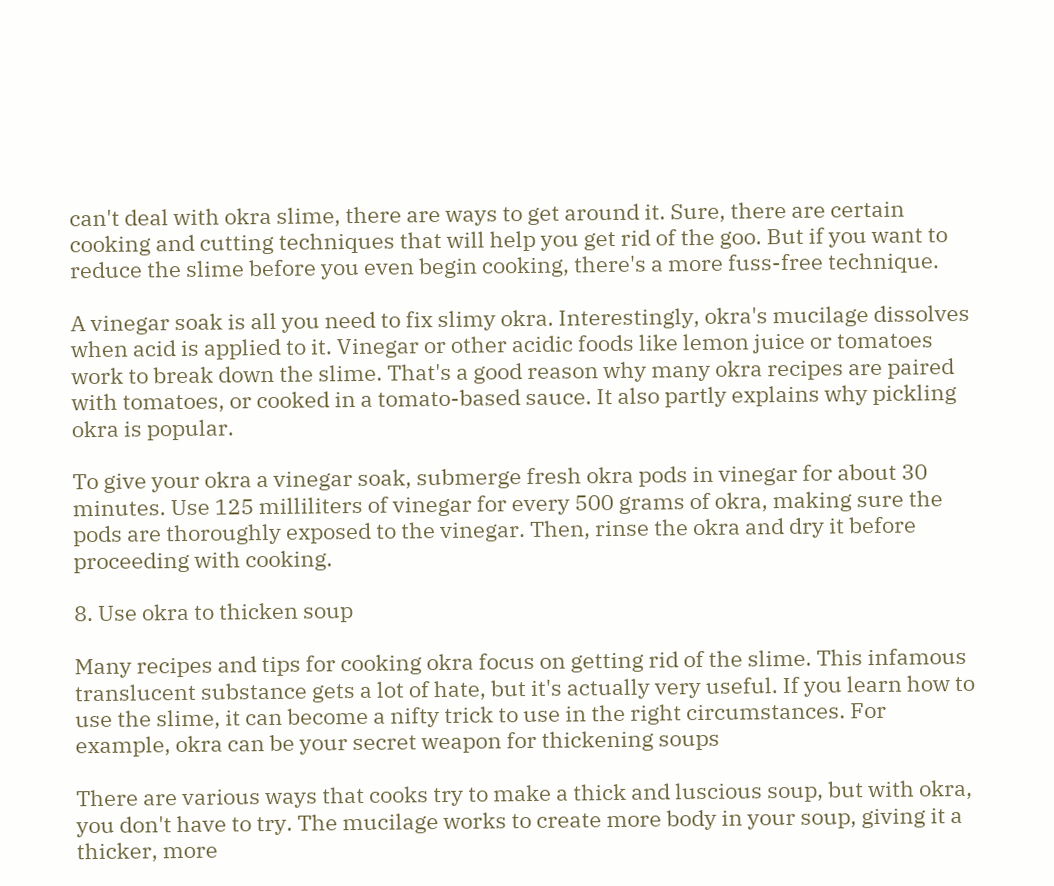can't deal with okra slime, there are ways to get around it. Sure, there are certain cooking and cutting techniques that will help you get rid of the goo. But if you want to reduce the slime before you even begin cooking, there's a more fuss-free technique.

A vinegar soak is all you need to fix slimy okra. Interestingly, okra's mucilage dissolves when acid is applied to it. Vinegar or other acidic foods like lemon juice or tomatoes work to break down the slime. That's a good reason why many okra recipes are paired with tomatoes, or cooked in a tomato-based sauce. It also partly explains why pickling okra is popular.

To give your okra a vinegar soak, submerge fresh okra pods in vinegar for about 30 minutes. Use 125 milliliters of vinegar for every 500 grams of okra, making sure the pods are thoroughly exposed to the vinegar. Then, rinse the okra and dry it before proceeding with cooking.

8. Use okra to thicken soup

Many recipes and tips for cooking okra focus on getting rid of the slime. This infamous translucent substance gets a lot of hate, but it's actually very useful. If you learn how to use the slime, it can become a nifty trick to use in the right circumstances. For example, okra can be your secret weapon for thickening soups

There are various ways that cooks try to make a thick and luscious soup, but with okra, you don't have to try. The mucilage works to create more body in your soup, giving it a thicker, more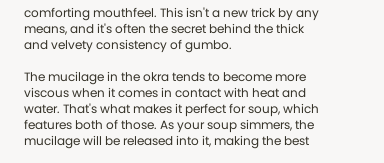comforting mouthfeel. This isn't a new trick by any means, and it's often the secret behind the thick and velvety consistency of gumbo.

The mucilage in the okra tends to become more viscous when it comes in contact with heat and water. That's what makes it perfect for soup, which features both of those. As your soup simmers, the mucilage will be released into it, making the best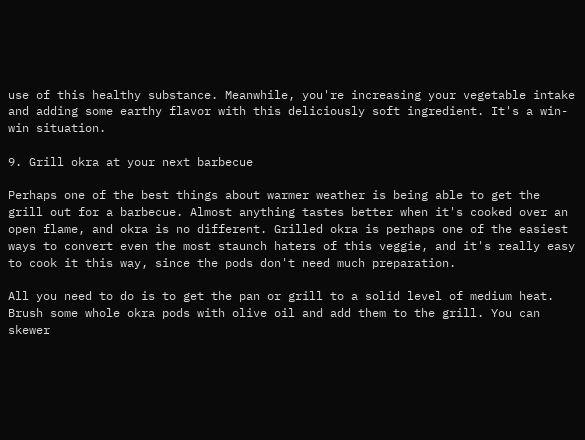use of this healthy substance. Meanwhile, you're increasing your vegetable intake and adding some earthy flavor with this deliciously soft ingredient. It's a win-win situation.

9. Grill okra at your next barbecue

Perhaps one of the best things about warmer weather is being able to get the grill out for a barbecue. Almost anything tastes better when it's cooked over an open flame, and okra is no different. Grilled okra is perhaps one of the easiest ways to convert even the most staunch haters of this veggie, and it's really easy to cook it this way, since the pods don't need much preparation.

All you need to do is to get the pan or grill to a solid level of medium heat. Brush some whole okra pods with olive oil and add them to the grill. You can skewer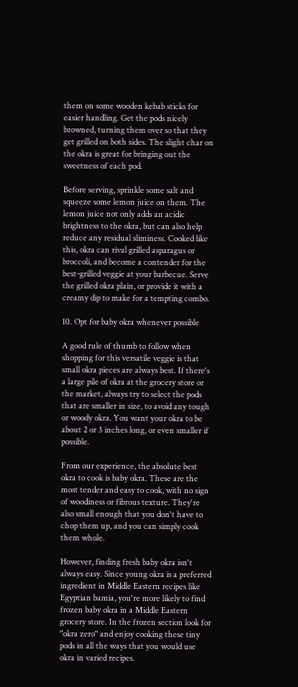them on some wooden kebab sticks for easier handling. Get the pods nicely browned, turning them over so that they get grilled on both sides. The slight char on the okra is great for bringing out the sweetness of each pod.

Before serving, sprinkle some salt and squeeze some lemon juice on them. The lemon juice not only adds an acidic brightness to the okra, but can also help reduce any residual sliminess. Cooked like this, okra can rival grilled asparagus or broccoli, and become a contender for the best-grilled veggie at your barbecue. Serve the grilled okra plain, or provide it with a creamy dip to make for a tempting combo.

10. Opt for baby okra whenever possible

A good rule of thumb to follow when shopping for this versatile veggie is that small okra pieces are always best. If there's a large pile of okra at the grocery store or the market, always try to select the pods that are smaller in size, to avoid any tough or woody okra. You want your okra to be about 2 or 3 inches long, or even smaller if possible.

From our experience, the absolute best okra to cook is baby okra. These are the most tender and easy to cook, with no sign of woodiness or fibrous texture. They're also small enough that you don't have to chop them up, and you can simply cook them whole.

However, finding fresh baby okra isn't always easy. Since young okra is a preferred ingredient in Middle Eastern recipes like Egyptian bamia, you're more likely to find frozen baby okra in a Middle Eastern grocery store. In the frozen section look for "okra zero" and enjoy cooking these tiny pods in all the ways that you would use okra in varied recipes.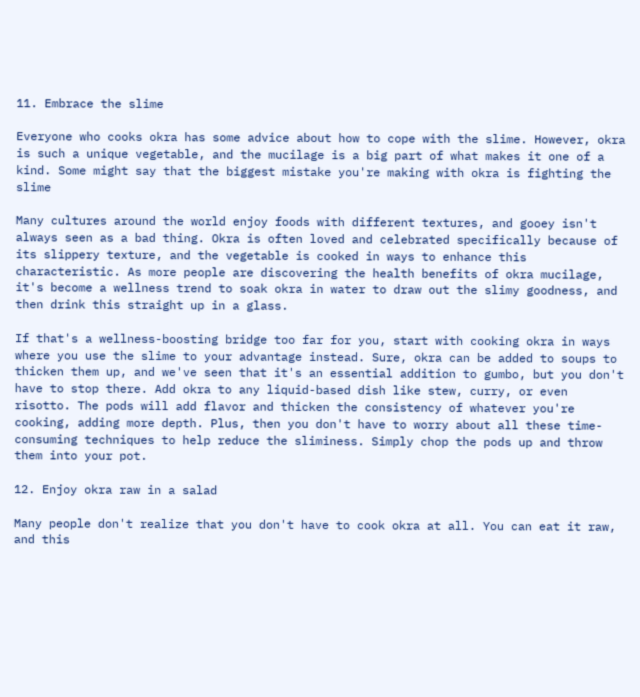11. Embrace the slime

Everyone who cooks okra has some advice about how to cope with the slime. However, okra is such a unique vegetable, and the mucilage is a big part of what makes it one of a kind. Some might say that the biggest mistake you're making with okra is fighting the slime

Many cultures around the world enjoy foods with different textures, and gooey isn't always seen as a bad thing. Okra is often loved and celebrated specifically because of its slippery texture, and the vegetable is cooked in ways to enhance this characteristic. As more people are discovering the health benefits of okra mucilage, it's become a wellness trend to soak okra in water to draw out the slimy goodness, and then drink this straight up in a glass.

If that's a wellness-boosting bridge too far for you, start with cooking okra in ways where you use the slime to your advantage instead. Sure, okra can be added to soups to thicken them up, and we've seen that it's an essential addition to gumbo, but you don't have to stop there. Add okra to any liquid-based dish like stew, curry, or even risotto. The pods will add flavor and thicken the consistency of whatever you're cooking, adding more depth. Plus, then you don't have to worry about all these time-consuming techniques to help reduce the sliminess. Simply chop the pods up and throw them into your pot.

12. Enjoy okra raw in a salad

Many people don't realize that you don't have to cook okra at all. You can eat it raw, and this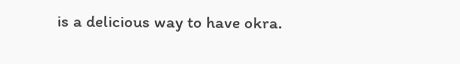is a delicious way to have okra.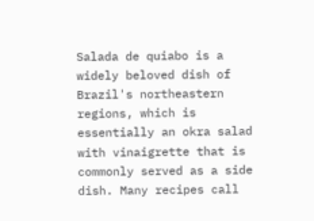Salada de quiabo is a widely beloved dish of Brazil's northeastern regions, which is essentially an okra salad with vinaigrette that is commonly served as a side dish. Many recipes call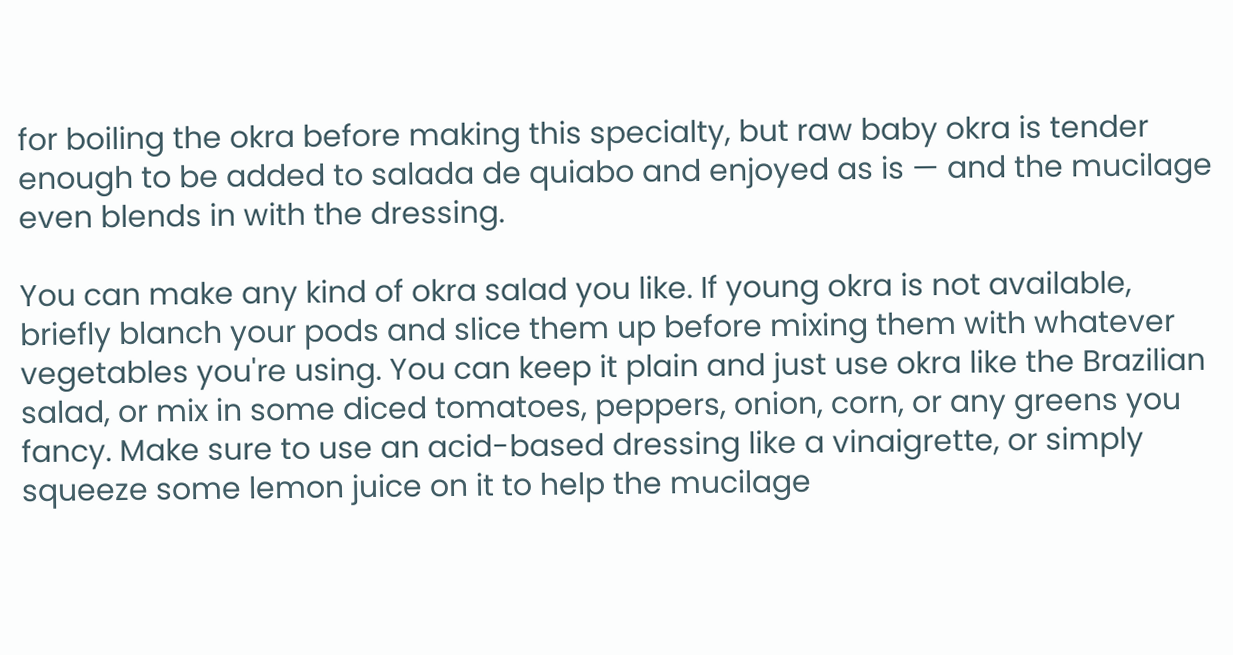for boiling the okra before making this specialty, but raw baby okra is tender enough to be added to salada de quiabo and enjoyed as is — and the mucilage even blends in with the dressing.

You can make any kind of okra salad you like. If young okra is not available, briefly blanch your pods and slice them up before mixing them with whatever vegetables you're using. You can keep it plain and just use okra like the Brazilian salad, or mix in some diced tomatoes, peppers, onion, corn, or any greens you fancy. Make sure to use an acid-based dressing like a vinaigrette, or simply squeeze some lemon juice on it to help the mucilage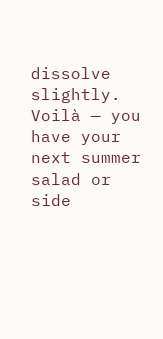dissolve slightly. Voilà — you have your next summer salad or side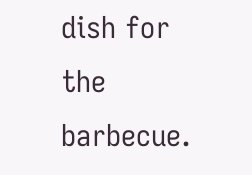dish for the barbecue.